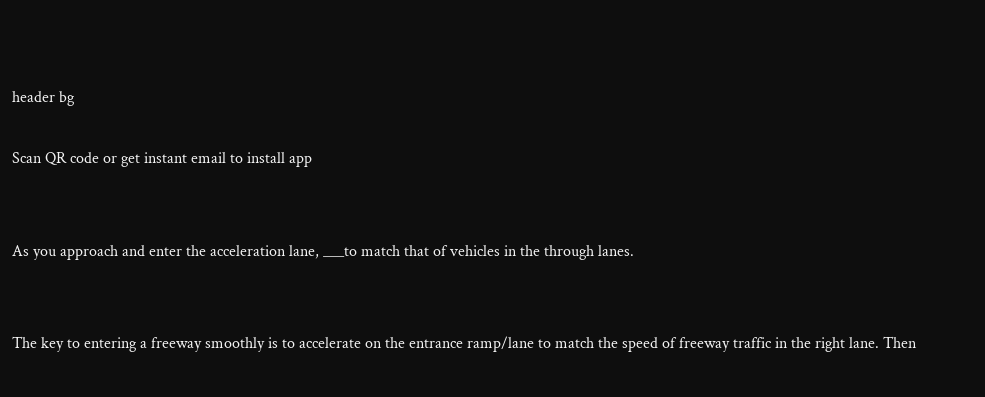header bg

Scan QR code or get instant email to install app


As you approach and enter the acceleration lane, ___to match that of vehicles in the through lanes.


The key to entering a freeway smoothly is to accelerate on the entrance ramp/lane to match the speed of freeway traffic in the right lane. Then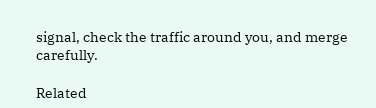signal, check the traffic around you, and merge carefully.

Related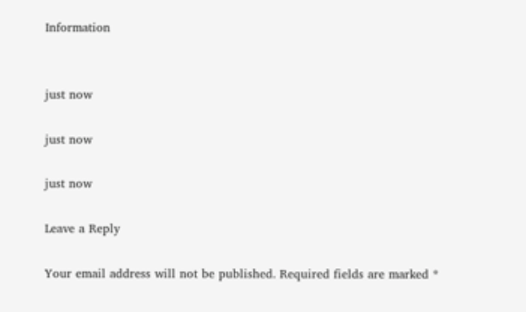Information


just now

just now

just now

Leave a Reply

Your email address will not be published. Required fields are marked *